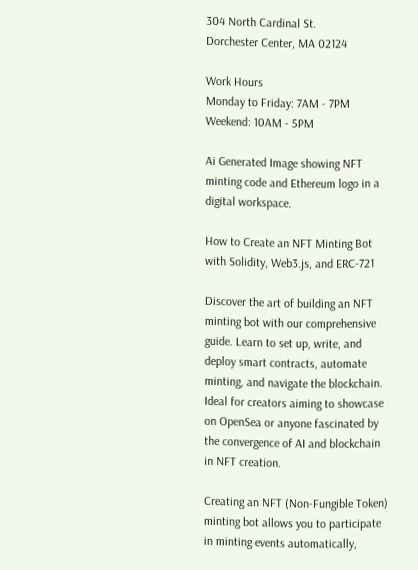304 North Cardinal St.
Dorchester Center, MA 02124

Work Hours
Monday to Friday: 7AM - 7PM
Weekend: 10AM - 5PM

Ai Generated Image showing NFT minting code and Ethereum logo in a digital workspace.

How to Create an NFT Minting Bot with Solidity, Web3.js, and ERC-721

Discover the art of building an NFT minting bot with our comprehensive guide. Learn to set up, write, and deploy smart contracts, automate minting, and navigate the blockchain. Ideal for creators aiming to showcase on OpenSea or anyone fascinated by the convergence of AI and blockchain in NFT creation.

Creating an NFT (Non-Fungible Token) minting bot allows you to participate in minting events automatically,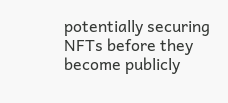potentially securing NFTs before they become publicly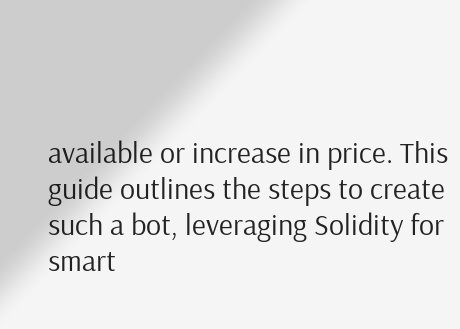available or increase in price. This guide outlines the steps to create such a bot, leveraging Solidity for smart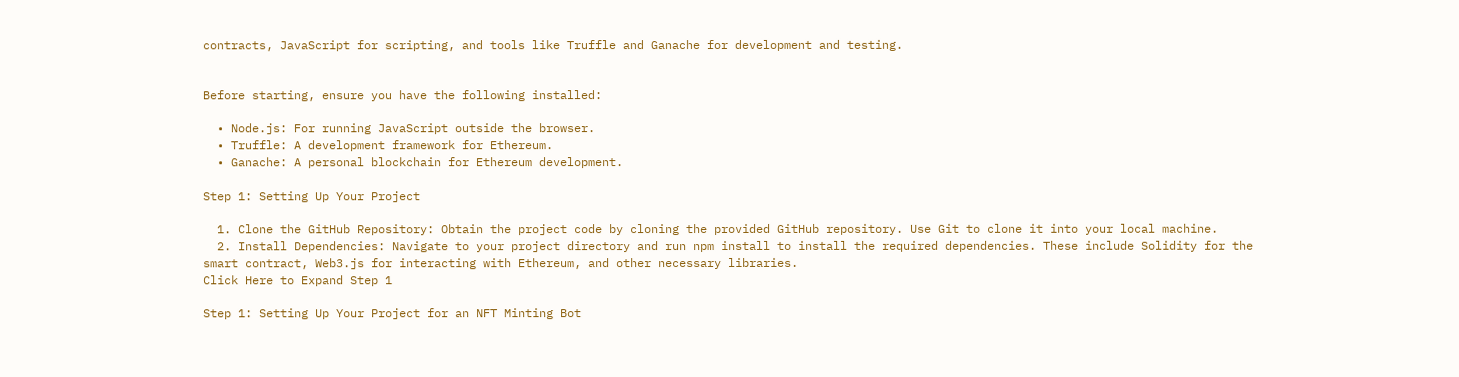contracts, JavaScript for scripting, and tools like Truffle and Ganache for development and testing.


Before starting, ensure you have the following installed:

  • Node.js: For running JavaScript outside the browser.
  • Truffle: A development framework for Ethereum.
  • Ganache: A personal blockchain for Ethereum development.

Step 1: Setting Up Your Project

  1. Clone the GitHub Repository: Obtain the project code by cloning the provided GitHub repository. Use Git to clone it into your local machine.
  2. Install Dependencies: Navigate to your project directory and run npm install to install the required dependencies. These include Solidity for the smart contract, Web3.js for interacting with Ethereum, and other necessary libraries.
Click Here to Expand Step 1

Step 1: Setting Up Your Project for an NFT Minting Bot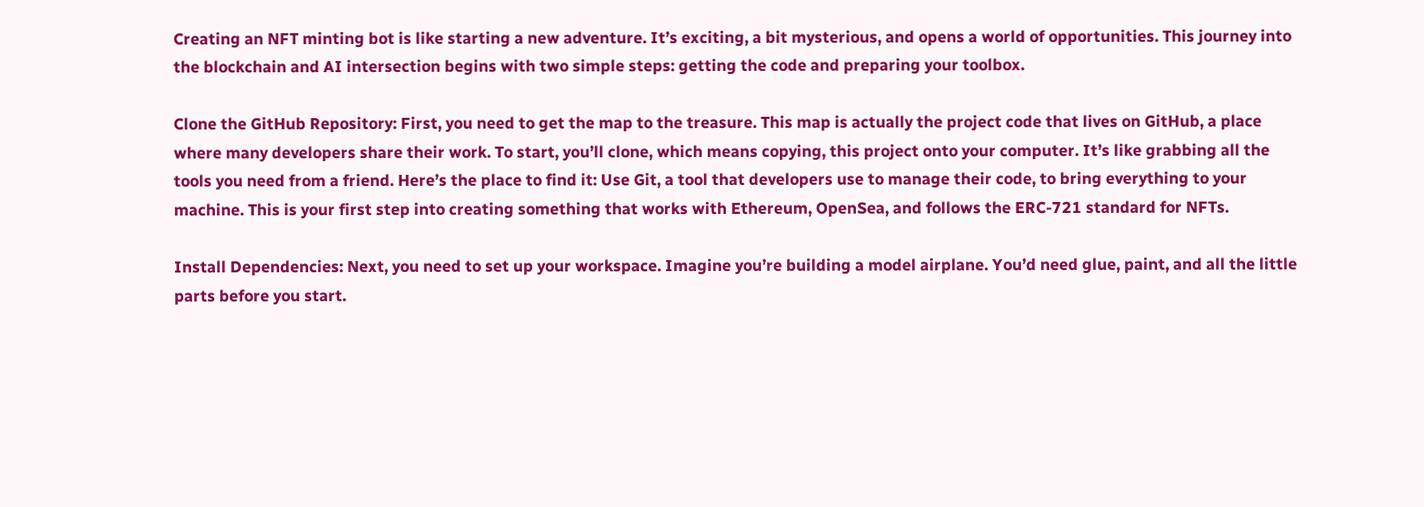Creating an NFT minting bot is like starting a new adventure. It’s exciting, a bit mysterious, and opens a world of opportunities. This journey into the blockchain and AI intersection begins with two simple steps: getting the code and preparing your toolbox.

Clone the GitHub Repository: First, you need to get the map to the treasure. This map is actually the project code that lives on GitHub, a place where many developers share their work. To start, you’ll clone, which means copying, this project onto your computer. It’s like grabbing all the tools you need from a friend. Here’s the place to find it: Use Git, a tool that developers use to manage their code, to bring everything to your machine. This is your first step into creating something that works with Ethereum, OpenSea, and follows the ERC-721 standard for NFTs.

Install Dependencies: Next, you need to set up your workspace. Imagine you’re building a model airplane. You’d need glue, paint, and all the little parts before you start.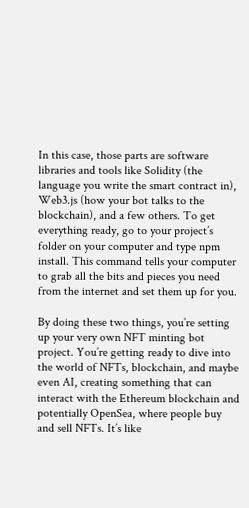In this case, those parts are software libraries and tools like Solidity (the language you write the smart contract in), Web3.js (how your bot talks to the blockchain), and a few others. To get everything ready, go to your project’s folder on your computer and type npm install. This command tells your computer to grab all the bits and pieces you need from the internet and set them up for you.

By doing these two things, you’re setting up your very own NFT minting bot project. You’re getting ready to dive into the world of NFTs, blockchain, and maybe even AI, creating something that can interact with the Ethereum blockchain and potentially OpenSea, where people buy and sell NFTs. It’s like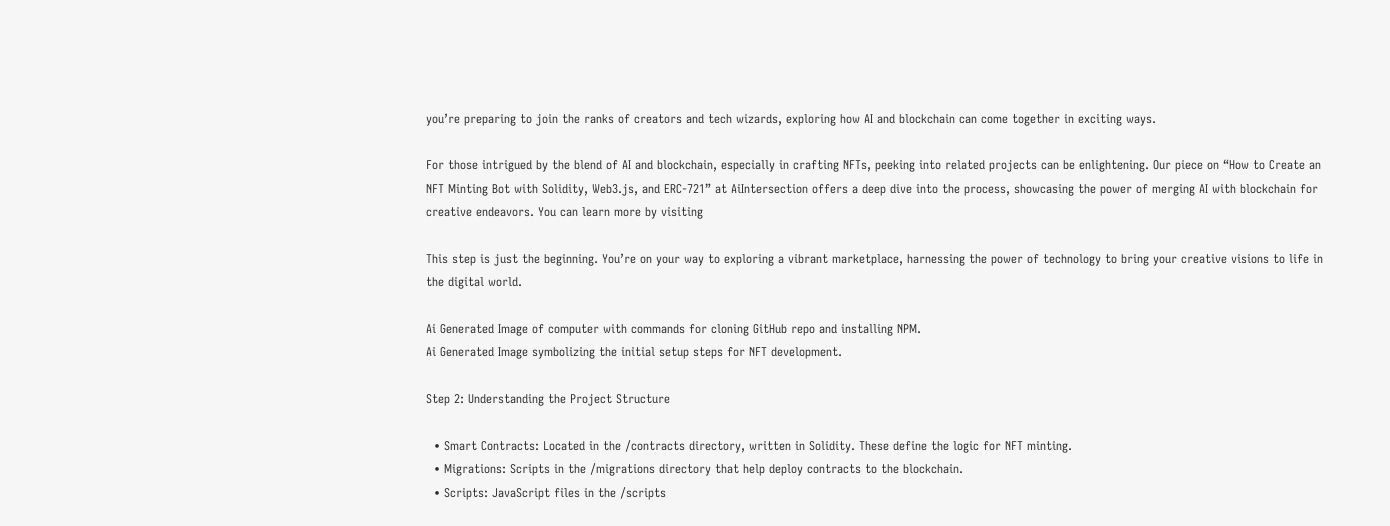you’re preparing to join the ranks of creators and tech wizards, exploring how AI and blockchain can come together in exciting ways.

For those intrigued by the blend of AI and blockchain, especially in crafting NFTs, peeking into related projects can be enlightening. Our piece on “How to Create an NFT Minting Bot with Solidity, Web3.js, and ERC-721” at AiIntersection offers a deep dive into the process, showcasing the power of merging AI with blockchain for creative endeavors. You can learn more by visiting

This step is just the beginning. You’re on your way to exploring a vibrant marketplace, harnessing the power of technology to bring your creative visions to life in the digital world.

Ai Generated Image of computer with commands for cloning GitHub repo and installing NPM.
Ai Generated Image symbolizing the initial setup steps for NFT development.

Step 2: Understanding the Project Structure

  • Smart Contracts: Located in the /contracts directory, written in Solidity. These define the logic for NFT minting.
  • Migrations: Scripts in the /migrations directory that help deploy contracts to the blockchain.
  • Scripts: JavaScript files in the /scripts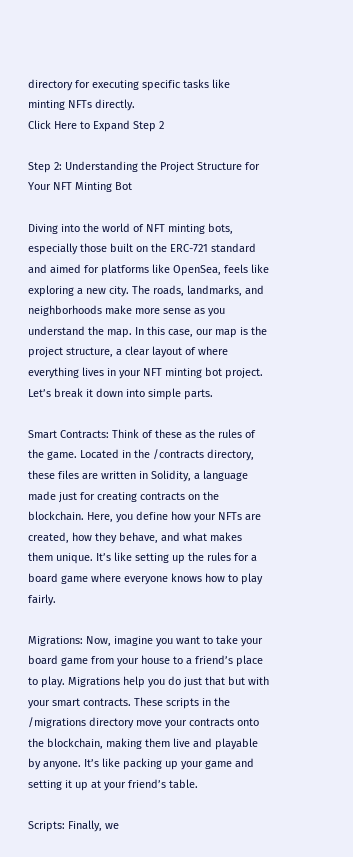directory for executing specific tasks like minting NFTs directly.
Click Here to Expand Step 2

Step 2: Understanding the Project Structure for Your NFT Minting Bot

Diving into the world of NFT minting bots, especially those built on the ERC-721 standard and aimed for platforms like OpenSea, feels like exploring a new city. The roads, landmarks, and neighborhoods make more sense as you understand the map. In this case, our map is the project structure, a clear layout of where everything lives in your NFT minting bot project. Let’s break it down into simple parts.

Smart Contracts: Think of these as the rules of the game. Located in the /contracts directory, these files are written in Solidity, a language made just for creating contracts on the blockchain. Here, you define how your NFTs are created, how they behave, and what makes them unique. It’s like setting up the rules for a board game where everyone knows how to play fairly.

Migrations: Now, imagine you want to take your board game from your house to a friend’s place to play. Migrations help you do just that but with your smart contracts. These scripts in the /migrations directory move your contracts onto the blockchain, making them live and playable by anyone. It’s like packing up your game and setting it up at your friend’s table.

Scripts: Finally, we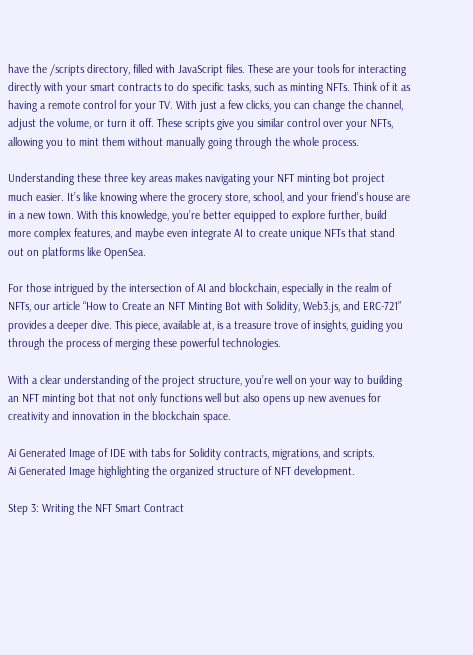have the /scripts directory, filled with JavaScript files. These are your tools for interacting directly with your smart contracts to do specific tasks, such as minting NFTs. Think of it as having a remote control for your TV. With just a few clicks, you can change the channel, adjust the volume, or turn it off. These scripts give you similar control over your NFTs, allowing you to mint them without manually going through the whole process.

Understanding these three key areas makes navigating your NFT minting bot project much easier. It’s like knowing where the grocery store, school, and your friend’s house are in a new town. With this knowledge, you’re better equipped to explore further, build more complex features, and maybe even integrate AI to create unique NFTs that stand out on platforms like OpenSea.

For those intrigued by the intersection of AI and blockchain, especially in the realm of NFTs, our article “How to Create an NFT Minting Bot with Solidity, Web3.js, and ERC-721” provides a deeper dive. This piece, available at, is a treasure trove of insights, guiding you through the process of merging these powerful technologies.

With a clear understanding of the project structure, you’re well on your way to building an NFT minting bot that not only functions well but also opens up new avenues for creativity and innovation in the blockchain space.

Ai Generated Image of IDE with tabs for Solidity contracts, migrations, and scripts.
Ai Generated Image highlighting the organized structure of NFT development.

Step 3: Writing the NFT Smart Contract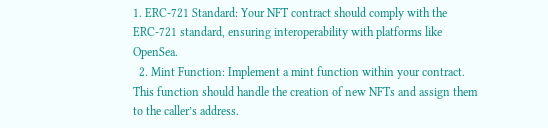1. ERC-721 Standard: Your NFT contract should comply with the ERC-721 standard, ensuring interoperability with platforms like OpenSea.
  2. Mint Function: Implement a mint function within your contract. This function should handle the creation of new NFTs and assign them to the caller’s address.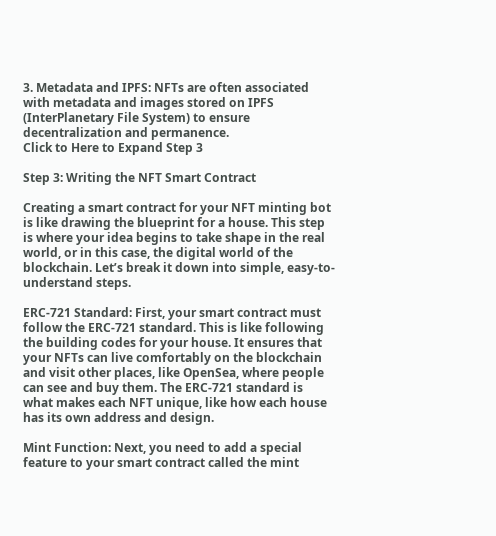3. Metadata and IPFS: NFTs are often associated with metadata and images stored on IPFS (InterPlanetary File System) to ensure decentralization and permanence.
Click to Here to Expand Step 3

Step 3: Writing the NFT Smart Contract

Creating a smart contract for your NFT minting bot is like drawing the blueprint for a house. This step is where your idea begins to take shape in the real world, or in this case, the digital world of the blockchain. Let’s break it down into simple, easy-to-understand steps.

ERC-721 Standard: First, your smart contract must follow the ERC-721 standard. This is like following the building codes for your house. It ensures that your NFTs can live comfortably on the blockchain and visit other places, like OpenSea, where people can see and buy them. The ERC-721 standard is what makes each NFT unique, like how each house has its own address and design.

Mint Function: Next, you need to add a special feature to your smart contract called the mint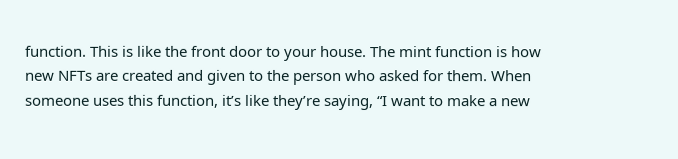function. This is like the front door to your house. The mint function is how new NFTs are created and given to the person who asked for them. When someone uses this function, it’s like they’re saying, “I want to make a new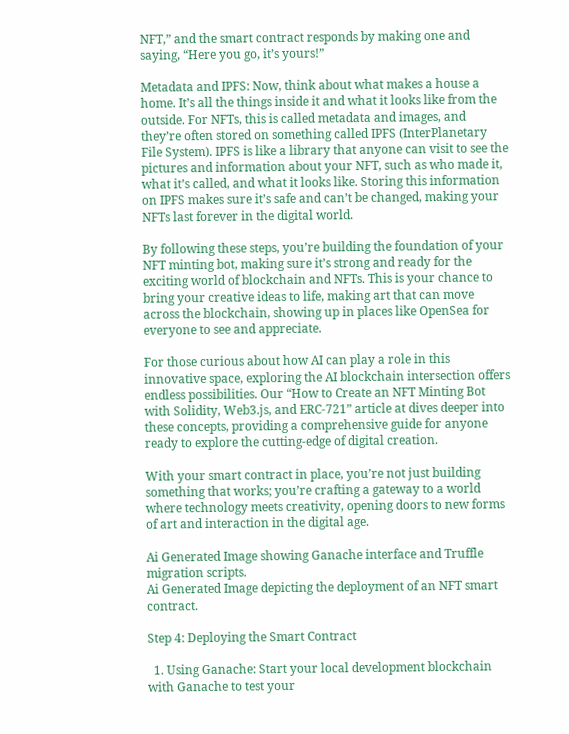NFT,” and the smart contract responds by making one and saying, “Here you go, it’s yours!”

Metadata and IPFS: Now, think about what makes a house a home. It’s all the things inside it and what it looks like from the outside. For NFTs, this is called metadata and images, and they’re often stored on something called IPFS (InterPlanetary File System). IPFS is like a library that anyone can visit to see the pictures and information about your NFT, such as who made it, what it’s called, and what it looks like. Storing this information on IPFS makes sure it’s safe and can’t be changed, making your NFTs last forever in the digital world.

By following these steps, you’re building the foundation of your NFT minting bot, making sure it’s strong and ready for the exciting world of blockchain and NFTs. This is your chance to bring your creative ideas to life, making art that can move across the blockchain, showing up in places like OpenSea for everyone to see and appreciate.

For those curious about how AI can play a role in this innovative space, exploring the AI blockchain intersection offers endless possibilities. Our “How to Create an NFT Minting Bot with Solidity, Web3.js, and ERC-721” article at dives deeper into these concepts, providing a comprehensive guide for anyone ready to explore the cutting-edge of digital creation.

With your smart contract in place, you’re not just building something that works; you’re crafting a gateway to a world where technology meets creativity, opening doors to new forms of art and interaction in the digital age.

Ai Generated Image showing Ganache interface and Truffle migration scripts.
Ai Generated Image depicting the deployment of an NFT smart contract.

Step 4: Deploying the Smart Contract

  1. Using Ganache: Start your local development blockchain with Ganache to test your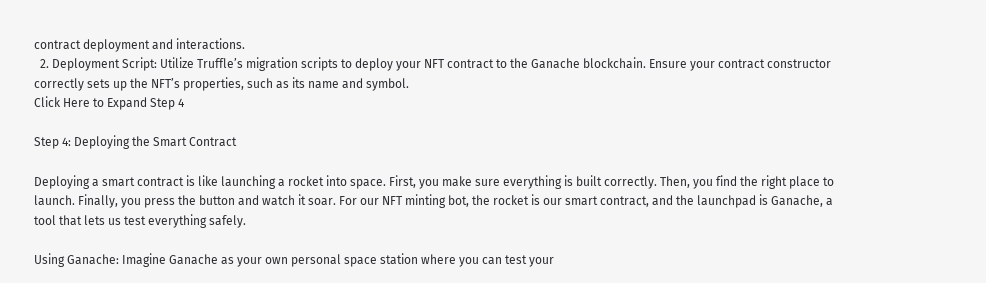contract deployment and interactions.
  2. Deployment Script: Utilize Truffle’s migration scripts to deploy your NFT contract to the Ganache blockchain. Ensure your contract constructor correctly sets up the NFT’s properties, such as its name and symbol.
Click Here to Expand Step 4

Step 4: Deploying the Smart Contract

Deploying a smart contract is like launching a rocket into space. First, you make sure everything is built correctly. Then, you find the right place to launch. Finally, you press the button and watch it soar. For our NFT minting bot, the rocket is our smart contract, and the launchpad is Ganache, a tool that lets us test everything safely.

Using Ganache: Imagine Ganache as your own personal space station where you can test your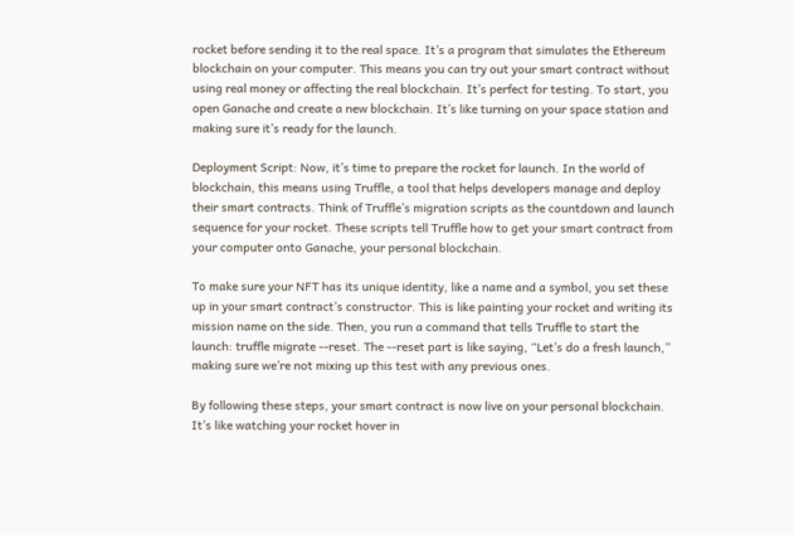rocket before sending it to the real space. It’s a program that simulates the Ethereum blockchain on your computer. This means you can try out your smart contract without using real money or affecting the real blockchain. It’s perfect for testing. To start, you open Ganache and create a new blockchain. It’s like turning on your space station and making sure it’s ready for the launch.

Deployment Script: Now, it’s time to prepare the rocket for launch. In the world of blockchain, this means using Truffle, a tool that helps developers manage and deploy their smart contracts. Think of Truffle’s migration scripts as the countdown and launch sequence for your rocket. These scripts tell Truffle how to get your smart contract from your computer onto Ganache, your personal blockchain.

To make sure your NFT has its unique identity, like a name and a symbol, you set these up in your smart contract’s constructor. This is like painting your rocket and writing its mission name on the side. Then, you run a command that tells Truffle to start the launch: truffle migrate --reset. The --reset part is like saying, “Let’s do a fresh launch,” making sure we’re not mixing up this test with any previous ones.

By following these steps, your smart contract is now live on your personal blockchain. It’s like watching your rocket hover in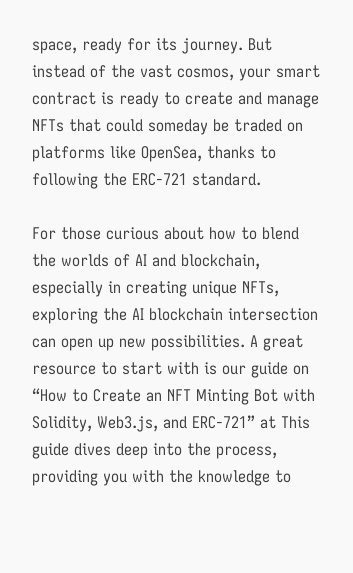space, ready for its journey. But instead of the vast cosmos, your smart contract is ready to create and manage NFTs that could someday be traded on platforms like OpenSea, thanks to following the ERC-721 standard.

For those curious about how to blend the worlds of AI and blockchain, especially in creating unique NFTs, exploring the AI blockchain intersection can open up new possibilities. A great resource to start with is our guide on “How to Create an NFT Minting Bot with Solidity, Web3.js, and ERC-721” at This guide dives deep into the process, providing you with the knowledge to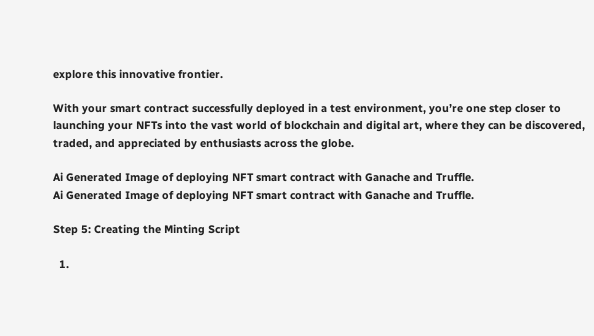explore this innovative frontier.

With your smart contract successfully deployed in a test environment, you’re one step closer to launching your NFTs into the vast world of blockchain and digital art, where they can be discovered, traded, and appreciated by enthusiasts across the globe.

Ai Generated Image of deploying NFT smart contract with Ganache and Truffle.
Ai Generated Image of deploying NFT smart contract with Ganache and Truffle.

Step 5: Creating the Minting Script

  1.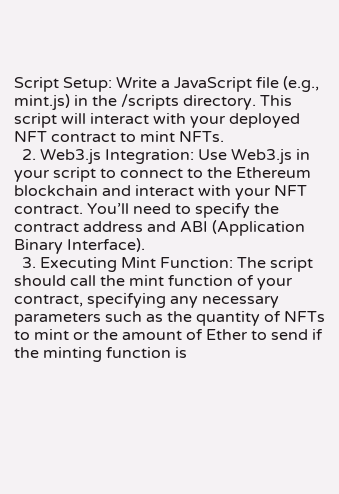Script Setup: Write a JavaScript file (e.g., mint.js) in the /scripts directory. This script will interact with your deployed NFT contract to mint NFTs.
  2. Web3.js Integration: Use Web3.js in your script to connect to the Ethereum blockchain and interact with your NFT contract. You’ll need to specify the contract address and ABI (Application Binary Interface).
  3. Executing Mint Function: The script should call the mint function of your contract, specifying any necessary parameters such as the quantity of NFTs to mint or the amount of Ether to send if the minting function is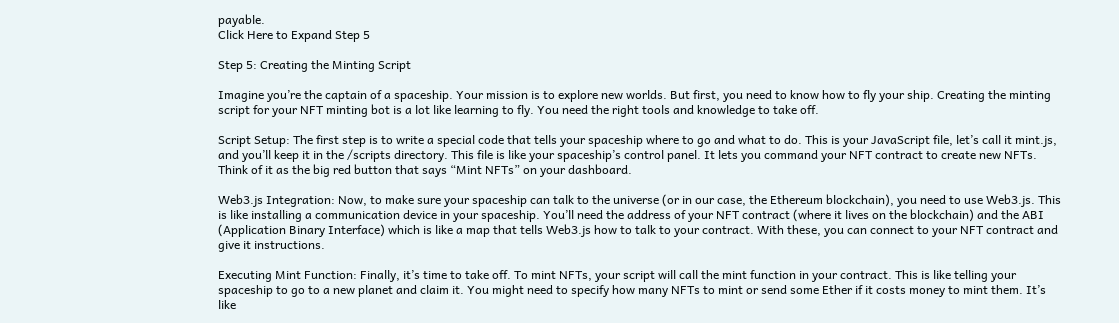payable.
Click Here to Expand Step 5

Step 5: Creating the Minting Script

Imagine you’re the captain of a spaceship. Your mission is to explore new worlds. But first, you need to know how to fly your ship. Creating the minting script for your NFT minting bot is a lot like learning to fly. You need the right tools and knowledge to take off.

Script Setup: The first step is to write a special code that tells your spaceship where to go and what to do. This is your JavaScript file, let’s call it mint.js, and you’ll keep it in the /scripts directory. This file is like your spaceship’s control panel. It lets you command your NFT contract to create new NFTs. Think of it as the big red button that says “Mint NFTs” on your dashboard.

Web3.js Integration: Now, to make sure your spaceship can talk to the universe (or in our case, the Ethereum blockchain), you need to use Web3.js. This is like installing a communication device in your spaceship. You’ll need the address of your NFT contract (where it lives on the blockchain) and the ABI (Application Binary Interface) which is like a map that tells Web3.js how to talk to your contract. With these, you can connect to your NFT contract and give it instructions.

Executing Mint Function: Finally, it’s time to take off. To mint NFTs, your script will call the mint function in your contract. This is like telling your spaceship to go to a new planet and claim it. You might need to specify how many NFTs to mint or send some Ether if it costs money to mint them. It’s like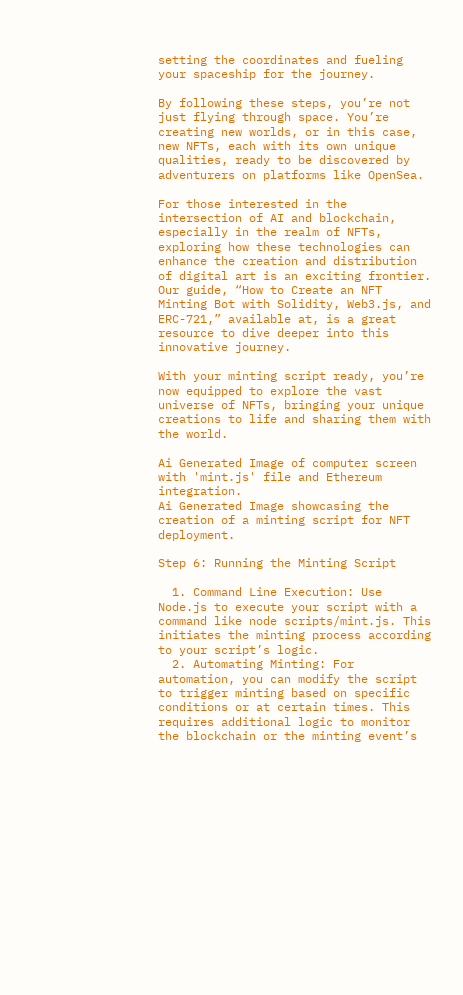setting the coordinates and fueling your spaceship for the journey.

By following these steps, you’re not just flying through space. You’re creating new worlds, or in this case, new NFTs, each with its own unique qualities, ready to be discovered by adventurers on platforms like OpenSea.

For those interested in the intersection of AI and blockchain, especially in the realm of NFTs, exploring how these technologies can enhance the creation and distribution of digital art is an exciting frontier. Our guide, “How to Create an NFT Minting Bot with Solidity, Web3.js, and ERC-721,” available at, is a great resource to dive deeper into this innovative journey.

With your minting script ready, you’re now equipped to explore the vast universe of NFTs, bringing your unique creations to life and sharing them with the world.

Ai Generated Image of computer screen with 'mint.js' file and Ethereum integration.
Ai Generated Image showcasing the creation of a minting script for NFT deployment.

Step 6: Running the Minting Script

  1. Command Line Execution: Use Node.js to execute your script with a command like node scripts/mint.js. This initiates the minting process according to your script’s logic.
  2. Automating Minting: For automation, you can modify the script to trigger minting based on specific conditions or at certain times. This requires additional logic to monitor the blockchain or the minting event’s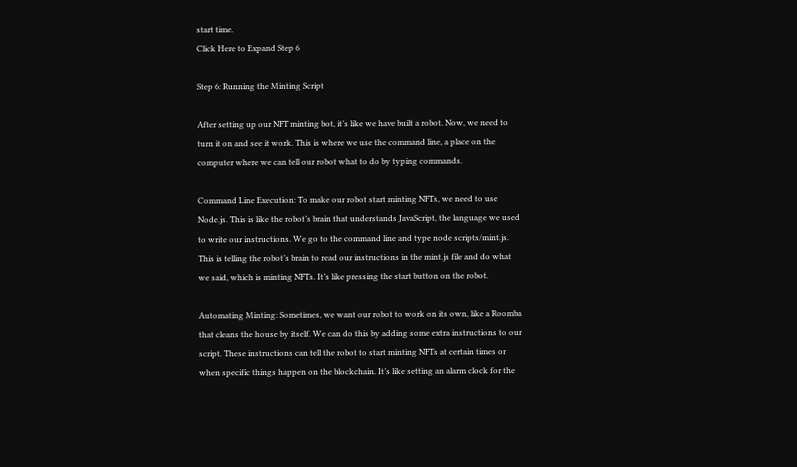start time.
Click Here to Expand Step 6

Step 6: Running the Minting Script

After setting up our NFT minting bot, it’s like we have built a robot. Now, we need to turn it on and see it work. This is where we use the command line, a place on the computer where we can tell our robot what to do by typing commands.

Command Line Execution: To make our robot start minting NFTs, we need to use Node.js. This is like the robot’s brain that understands JavaScript, the language we used to write our instructions. We go to the command line and type node scripts/mint.js. This is telling the robot’s brain to read our instructions in the mint.js file and do what we said, which is minting NFTs. It’s like pressing the start button on the robot.

Automating Minting: Sometimes, we want our robot to work on its own, like a Roomba that cleans the house by itself. We can do this by adding some extra instructions to our script. These instructions can tell the robot to start minting NFTs at certain times or when specific things happen on the blockchain. It’s like setting an alarm clock for the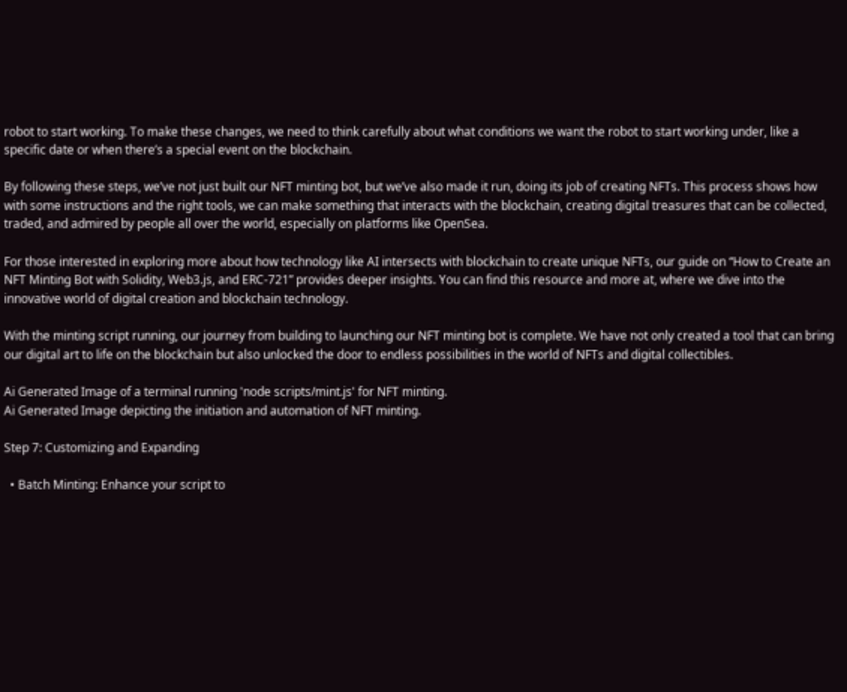robot to start working. To make these changes, we need to think carefully about what conditions we want the robot to start working under, like a specific date or when there’s a special event on the blockchain.

By following these steps, we’ve not just built our NFT minting bot, but we’ve also made it run, doing its job of creating NFTs. This process shows how with some instructions and the right tools, we can make something that interacts with the blockchain, creating digital treasures that can be collected, traded, and admired by people all over the world, especially on platforms like OpenSea.

For those interested in exploring more about how technology like AI intersects with blockchain to create unique NFTs, our guide on “How to Create an NFT Minting Bot with Solidity, Web3.js, and ERC-721” provides deeper insights. You can find this resource and more at, where we dive into the innovative world of digital creation and blockchain technology.

With the minting script running, our journey from building to launching our NFT minting bot is complete. We have not only created a tool that can bring our digital art to life on the blockchain but also unlocked the door to endless possibilities in the world of NFTs and digital collectibles.

Ai Generated Image of a terminal running 'node scripts/mint.js' for NFT minting.
Ai Generated Image depicting the initiation and automation of NFT minting.

Step 7: Customizing and Expanding

  • Batch Minting: Enhance your script to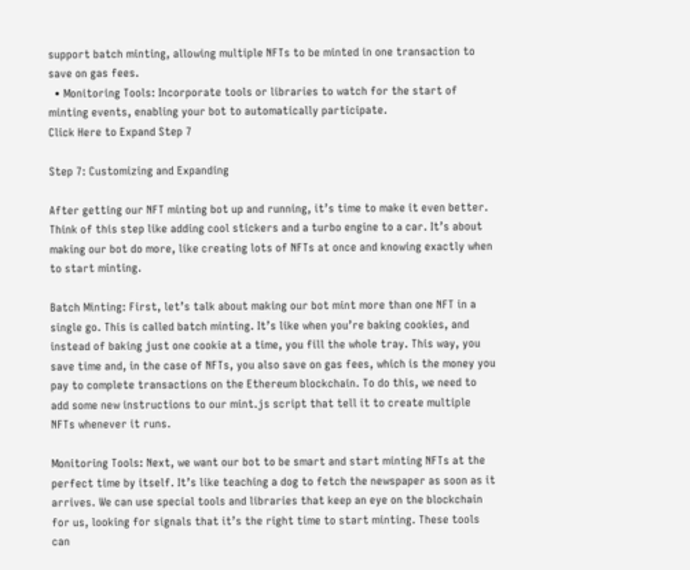support batch minting, allowing multiple NFTs to be minted in one transaction to save on gas fees.
  • Monitoring Tools: Incorporate tools or libraries to watch for the start of minting events, enabling your bot to automatically participate.
Click Here to Expand Step 7

Step 7: Customizing and Expanding

After getting our NFT minting bot up and running, it’s time to make it even better. Think of this step like adding cool stickers and a turbo engine to a car. It’s about making our bot do more, like creating lots of NFTs at once and knowing exactly when to start minting.

Batch Minting: First, let’s talk about making our bot mint more than one NFT in a single go. This is called batch minting. It’s like when you’re baking cookies, and instead of baking just one cookie at a time, you fill the whole tray. This way, you save time and, in the case of NFTs, you also save on gas fees, which is the money you pay to complete transactions on the Ethereum blockchain. To do this, we need to add some new instructions to our mint.js script that tell it to create multiple NFTs whenever it runs.

Monitoring Tools: Next, we want our bot to be smart and start minting NFTs at the perfect time by itself. It’s like teaching a dog to fetch the newspaper as soon as it arrives. We can use special tools and libraries that keep an eye on the blockchain for us, looking for signals that it’s the right time to start minting. These tools can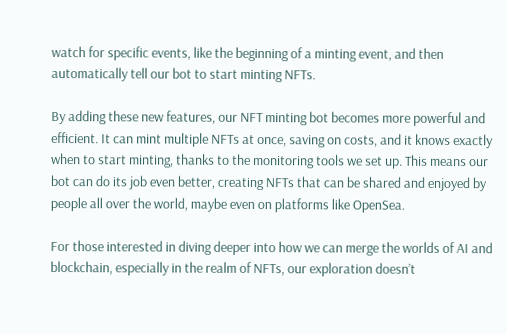watch for specific events, like the beginning of a minting event, and then automatically tell our bot to start minting NFTs.

By adding these new features, our NFT minting bot becomes more powerful and efficient. It can mint multiple NFTs at once, saving on costs, and it knows exactly when to start minting, thanks to the monitoring tools we set up. This means our bot can do its job even better, creating NFTs that can be shared and enjoyed by people all over the world, maybe even on platforms like OpenSea.

For those interested in diving deeper into how we can merge the worlds of AI and blockchain, especially in the realm of NFTs, our exploration doesn’t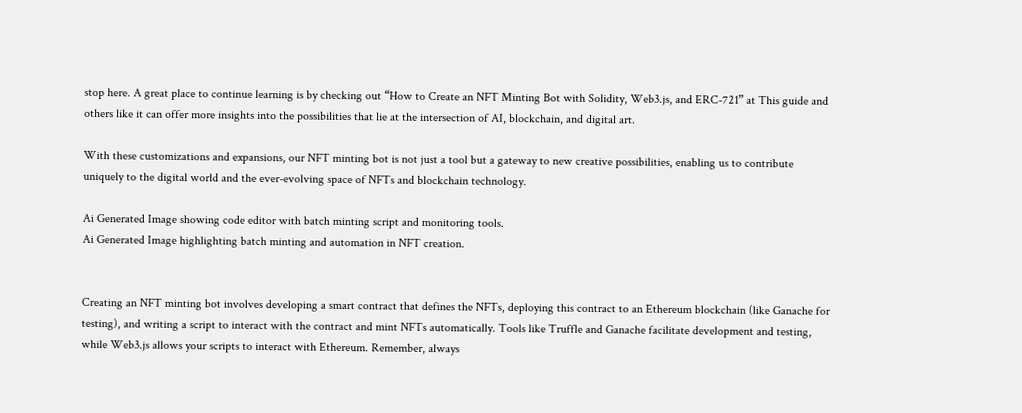stop here. A great place to continue learning is by checking out “How to Create an NFT Minting Bot with Solidity, Web3.js, and ERC-721” at This guide and others like it can offer more insights into the possibilities that lie at the intersection of AI, blockchain, and digital art.

With these customizations and expansions, our NFT minting bot is not just a tool but a gateway to new creative possibilities, enabling us to contribute uniquely to the digital world and the ever-evolving space of NFTs and blockchain technology.

Ai Generated Image showing code editor with batch minting script and monitoring tools.
Ai Generated Image highlighting batch minting and automation in NFT creation.


Creating an NFT minting bot involves developing a smart contract that defines the NFTs, deploying this contract to an Ethereum blockchain (like Ganache for testing), and writing a script to interact with the contract and mint NFTs automatically. Tools like Truffle and Ganache facilitate development and testing, while Web3.js allows your scripts to interact with Ethereum. Remember, always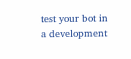test your bot in a development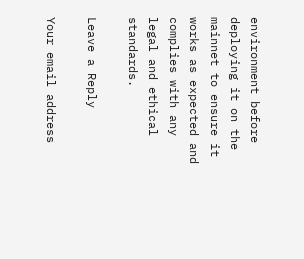environment before deploying it on the mainnet to ensure it works as expected and complies with any legal and ethical standards.

Leave a Reply

Your email address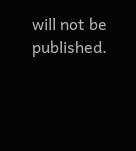will not be published.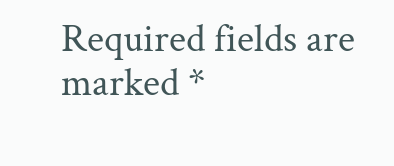Required fields are marked *